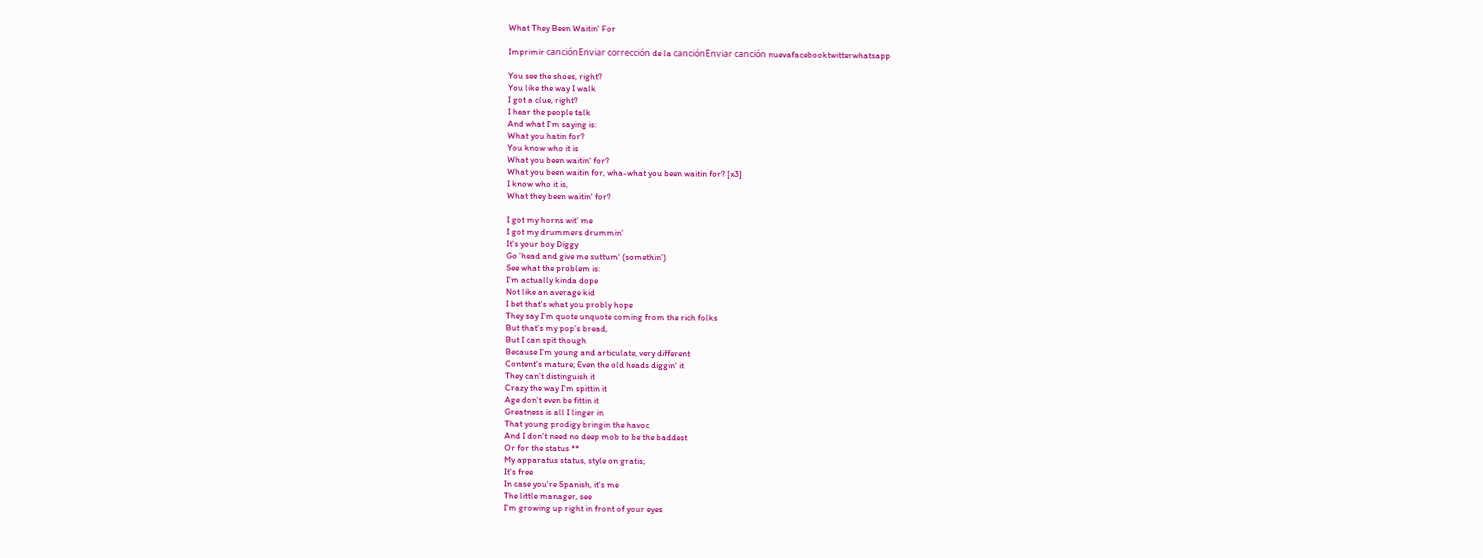What They Been Waitin' For

Imprimir canciónEnviar corrección de la canciónEnviar canción nuevafacebooktwitterwhatsapp

You see the shoes, right?
You like the way I walk
I got a clue, right?
I hear the people talk
And what I'm saying is:
What you hatin for?
You know who it is
What you been waitin' for?
What you been waitin for, wha-what you been waitin for? [x3]
I know who it is,
What they been waitin' for?

I got my horns wit' me
I got my drummers drummin'
It's your boy Diggy
Go 'head and give me suttum' (somethin')
See what the problem is:
I'm actually kinda dope
Not like an average kid
I bet that's what you probly hope
They say I'm quote unquote coming from the rich folks
But that's my pop's bread,
But I can spit though
Because I'm young and articulate, very different
Content's mature; Even the old heads diggin' it
They can't distinguish it
Crazy the way I'm spittin it
Age don't even be fittin it
Greatness is all I linger in
That young prodigy bringin the havoc
And I don't need no deep mob to be the baddest
Or for the status **
My apparatus status, style on gratis;
It's free
In case you're Spanish, it's me
The little manager, see
I'm growing up right in front of your eyes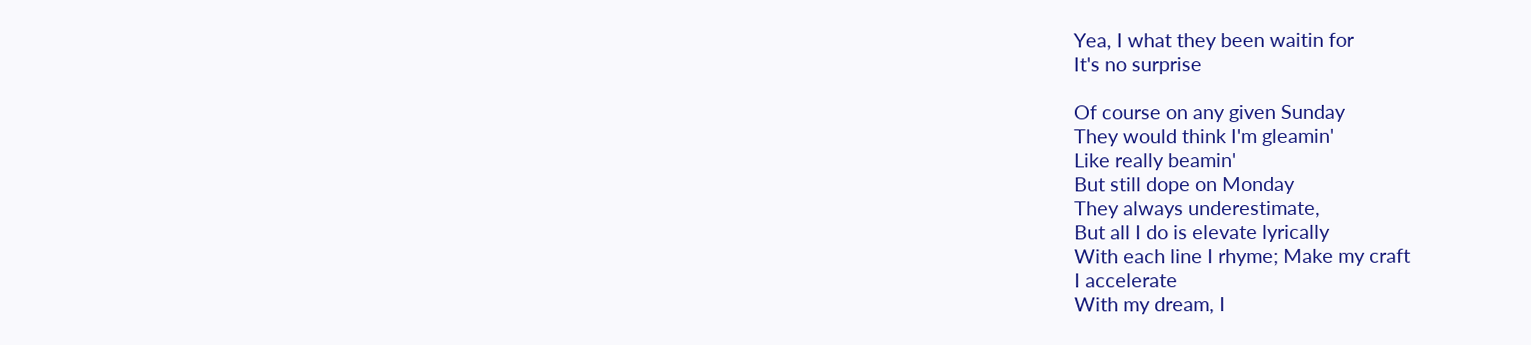Yea, I what they been waitin for
It's no surprise

Of course on any given Sunday
They would think I'm gleamin'
Like really beamin'
But still dope on Monday
They always underestimate,
But all I do is elevate lyrically
With each line I rhyme; Make my craft
I accelerate
With my dream, I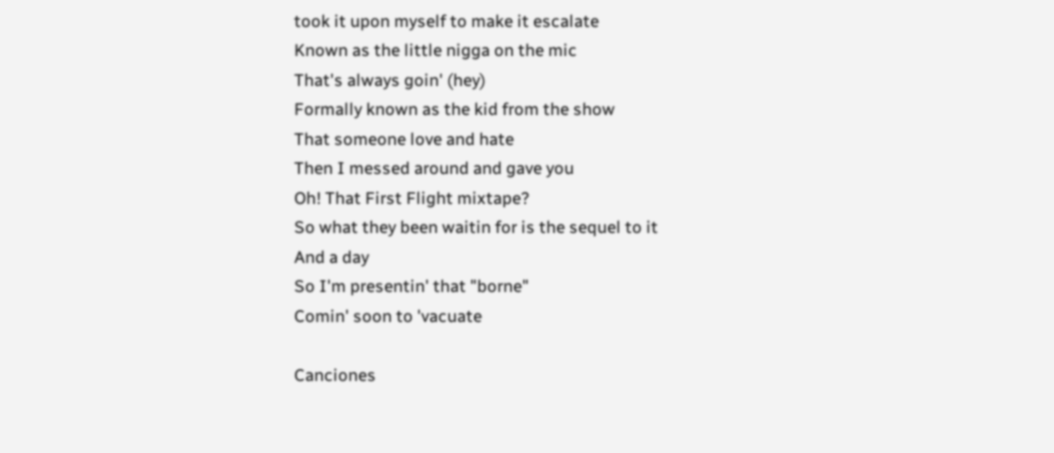took it upon myself to make it escalate
Known as the little nigga on the mic
That's always goin' (hey)
Formally known as the kid from the show
That someone love and hate
Then I messed around and gave you
Oh! That First Flight mixtape?
So what they been waitin for is the sequel to it
And a day
So I'm presentin' that "borne"
Comin' soon to 'vacuate

Canciones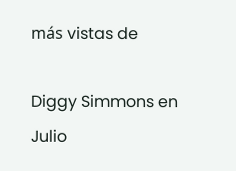más vistas de

Diggy Simmons en Julio